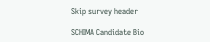Skip survey header

SCHIMA Candidate Bio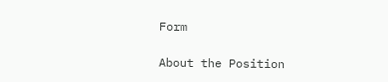Form

About the Position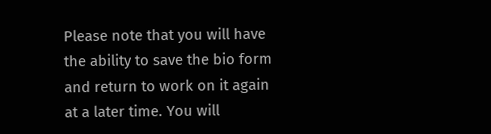Please note that you will have the ability to save the bio form and return to work on it again at a later time. You will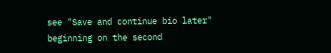see "Save and continue bio later" beginning on the second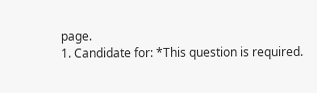page.
1. Candidate for: *This question is required.